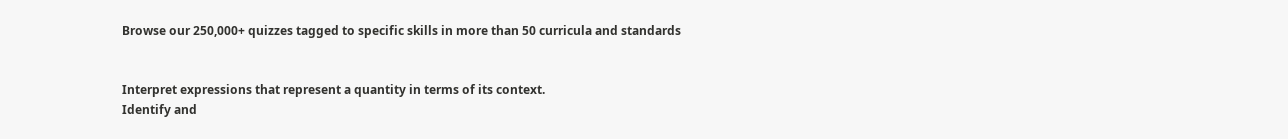Browse our 250,000+ quizzes tagged to specific skills in more than 50 curricula and standards


Interpret expressions that represent a quantity in terms of its context.
Identify and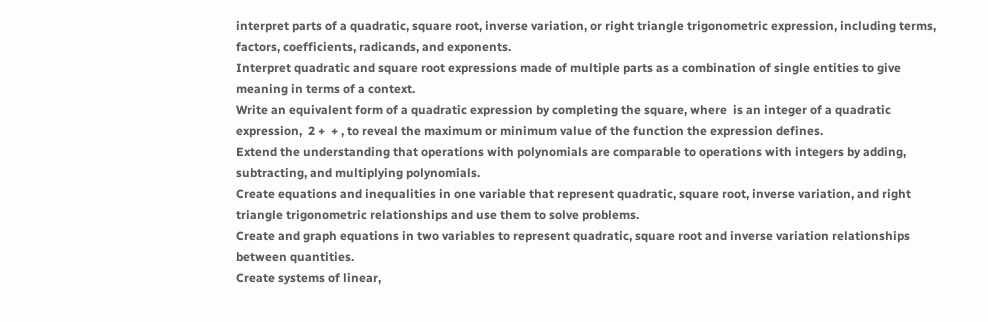interpret parts of a quadratic, square root, inverse variation, or right triangle trigonometric expression, including terms, factors, coefficients, radicands, and exponents.
Interpret quadratic and square root expressions made of multiple parts as a combination of single entities to give meaning in terms of a context.
Write an equivalent form of a quadratic expression by completing the square, where  is an integer of a quadratic expression,  2 +  + , to reveal the maximum or minimum value of the function the expression defines.
Extend the understanding that operations with polynomials are comparable to operations with integers by adding, subtracting, and multiplying polynomials.
Create equations and inequalities in one variable that represent quadratic, square root, inverse variation, and right triangle trigonometric relationships and use them to solve problems.
Create and graph equations in two variables to represent quadratic, square root and inverse variation relationships between quantities.
Create systems of linear,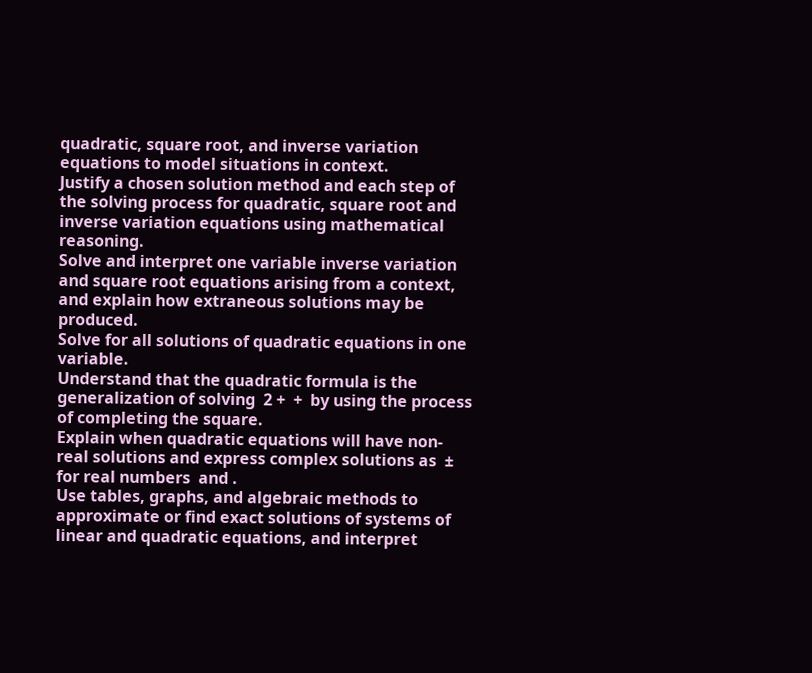quadratic, square root, and inverse variation equations to model situations in context.
Justify a chosen solution method and each step of the solving process for quadratic, square root and inverse variation equations using mathematical reasoning.
Solve and interpret one variable inverse variation and square root equations arising from a context, and explain how extraneous solutions may be produced.
Solve for all solutions of quadratic equations in one variable.
Understand that the quadratic formula is the generalization of solving  2 +  +  by using the process of completing the square.
Explain when quadratic equations will have non-real solutions and express complex solutions as  ±  for real numbers  and .
Use tables, graphs, and algebraic methods to approximate or find exact solutions of systems of linear and quadratic equations, and interpret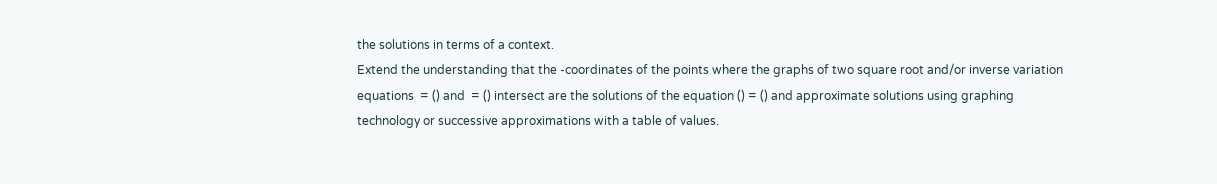the solutions in terms of a context.
Extend the understanding that the -coordinates of the points where the graphs of two square root and/or inverse variation equations  = () and  = () intersect are the solutions of the equation () = () and approximate solutions using graphing technology or successive approximations with a table of values.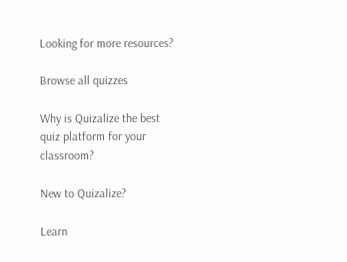Looking for more resources?

Browse all quizzes

Why is Quizalize the best quiz platform for your classroom?

New to Quizalize?

Learn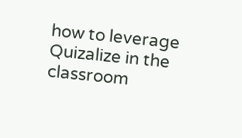how to leverage Quizalize in the classroom